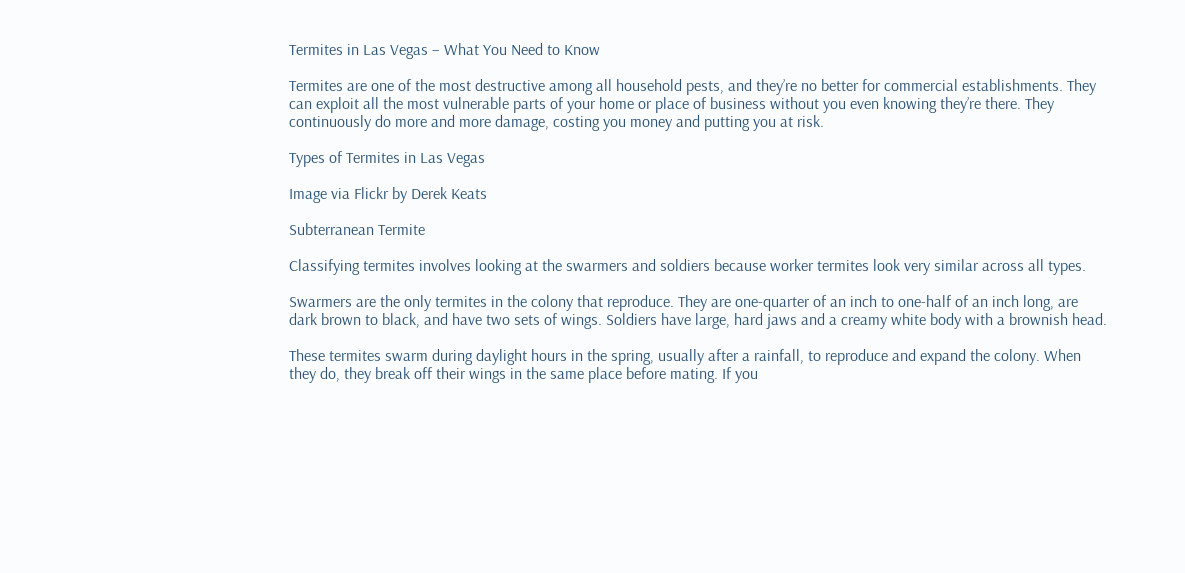Termites in Las Vegas – What You Need to Know

Termites are one of the most destructive among all household pests, and they’re no better for commercial establishments. They can exploit all the most vulnerable parts of your home or place of business without you even knowing they’re there. They continuously do more and more damage, costing you money and putting you at risk.

Types of Termites in Las Vegas

Image via Flickr by Derek Keats

Subterranean Termite

Classifying termites involves looking at the swarmers and soldiers because worker termites look very similar across all types.

Swarmers are the only termites in the colony that reproduce. They are one-quarter of an inch to one-half of an inch long, are dark brown to black, and have two sets of wings. Soldiers have large, hard jaws and a creamy white body with a brownish head.

These termites swarm during daylight hours in the spring, usually after a rainfall, to reproduce and expand the colony. When they do, they break off their wings in the same place before mating. If you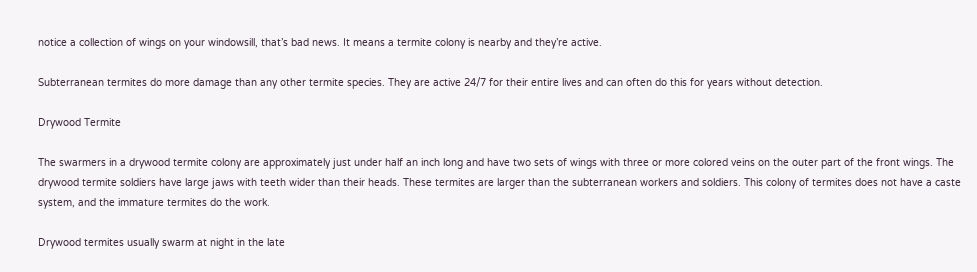notice a collection of wings on your windowsill, that’s bad news. It means a termite colony is nearby and they’re active.

Subterranean termites do more damage than any other termite species. They are active 24/7 for their entire lives and can often do this for years without detection.

Drywood Termite

The swarmers in a drywood termite colony are approximately just under half an inch long and have two sets of wings with three or more colored veins on the outer part of the front wings. The drywood termite soldiers have large jaws with teeth wider than their heads. These termites are larger than the subterranean workers and soldiers. This colony of termites does not have a caste system, and the immature termites do the work.

Drywood termites usually swarm at night in the late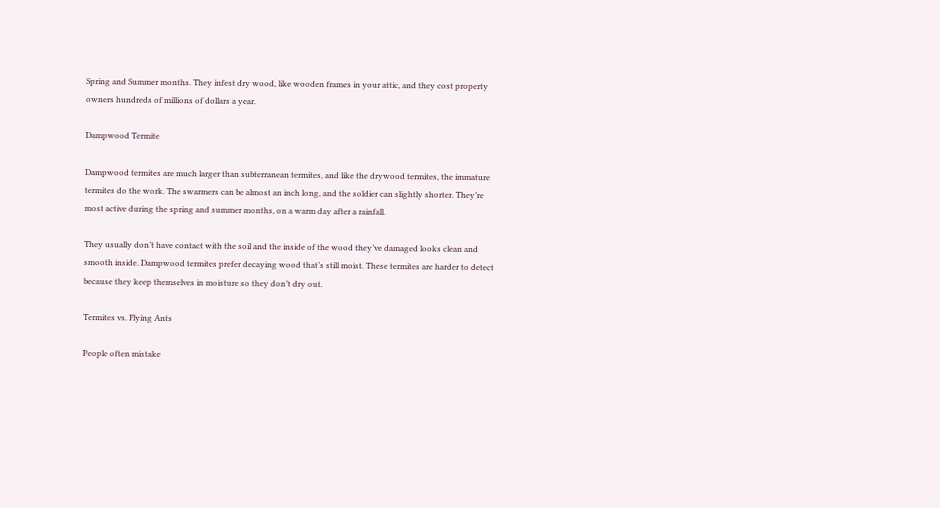Spring and Summer months. They infest dry wood, like wooden frames in your attic, and they cost property owners hundreds of millions of dollars a year.

Dampwood Termite

Dampwood termites are much larger than subterranean termites, and like the drywood termites, the immature termites do the work. The swarmers can be almost an inch long, and the soldier can slightly shorter. They’re most active during the spring and summer months, on a warm day after a rainfall.

They usually don’t have contact with the soil and the inside of the wood they’ve damaged looks clean and smooth inside. Dampwood termites prefer decaying wood that’s still moist. These termites are harder to detect because they keep themselves in moisture so they don’t dry out.

Termites vs. Flying Ants

People often mistake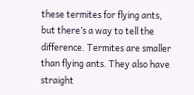these termites for flying ants, but there’s a way to tell the difference. Termites are smaller than flying ants. They also have straight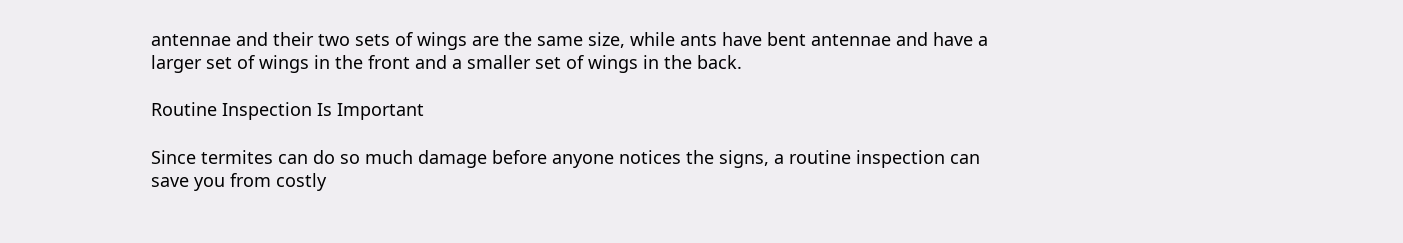antennae and their two sets of wings are the same size, while ants have bent antennae and have a larger set of wings in the front and a smaller set of wings in the back.

Routine Inspection Is Important

Since termites can do so much damage before anyone notices the signs, a routine inspection can save you from costly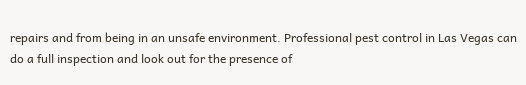repairs and from being in an unsafe environment. Professional pest control in Las Vegas can do a full inspection and look out for the presence of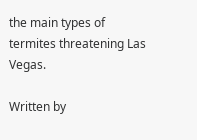the main types of termites threatening Las Vegas.

Written by